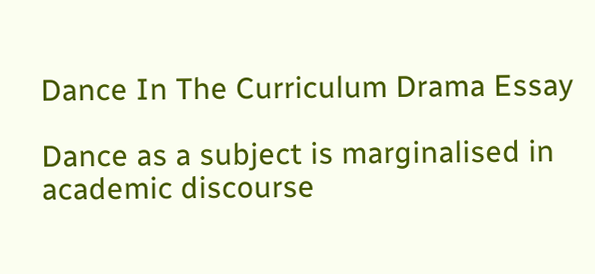Dance In The Curriculum Drama Essay

Dance as a subject is marginalised in academic discourse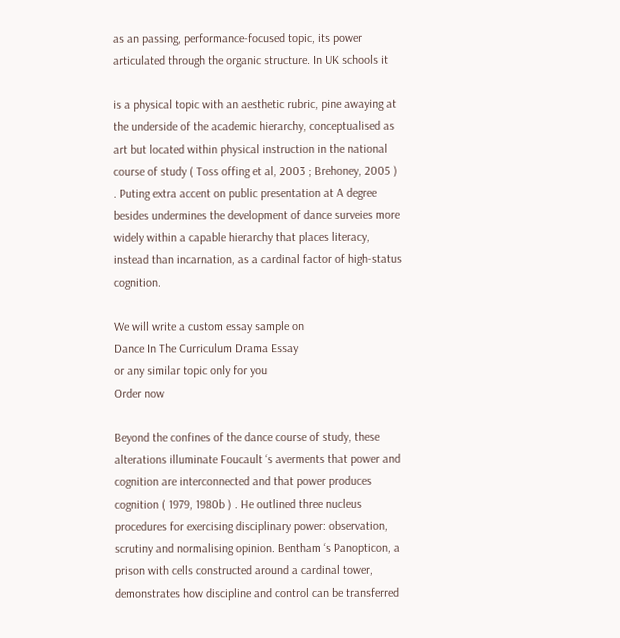as an passing, performance-focused topic, its power articulated through the organic structure. In UK schools it

is a physical topic with an aesthetic rubric, pine awaying at the underside of the academic hierarchy, conceptualised as art but located within physical instruction in the national course of study ( Toss offing et al, 2003 ; Brehoney, 2005 ) . Puting extra accent on public presentation at A degree besides undermines the development of dance surveies more widely within a capable hierarchy that places literacy, instead than incarnation, as a cardinal factor of high-status cognition.

We will write a custom essay sample on
Dance In The Curriculum Drama Essay
or any similar topic only for you
Order now

Beyond the confines of the dance course of study, these alterations illuminate Foucault ‘s averments that power and cognition are interconnected and that power produces cognition ( 1979, 1980b ) . He outlined three nucleus procedures for exercising disciplinary power: observation, scrutiny and normalising opinion. Bentham ‘s Panopticon, a prison with cells constructed around a cardinal tower, demonstrates how discipline and control can be transferred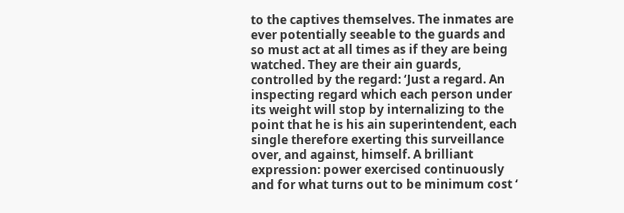to the captives themselves. The inmates are ever potentially seeable to the guards and so must act at all times as if they are being watched. They are their ain guards, controlled by the regard: ‘Just a regard. An inspecting regard which each person under its weight will stop by internalizing to the point that he is his ain superintendent, each single therefore exerting this surveillance over, and against, himself. A brilliant expression: power exercised continuously and for what turns out to be minimum cost ‘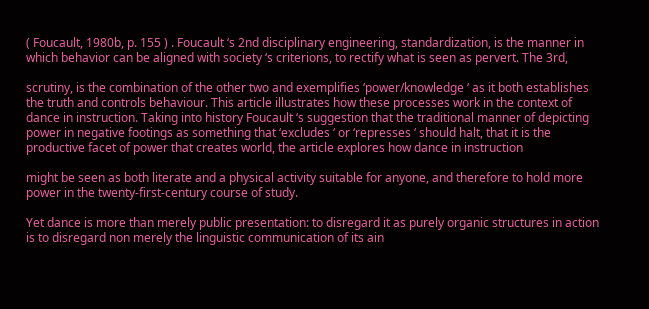( Foucault, 1980b, p. 155 ) . Foucault ‘s 2nd disciplinary engineering, standardization, is the manner in which behavior can be aligned with society ‘s criterions, to rectify what is seen as pervert. The 3rd,

scrutiny, is the combination of the other two and exemplifies ‘power/knowledge ‘ as it both establishes the truth and controls behaviour. This article illustrates how these processes work in the context of dance in instruction. Taking into history Foucault ‘s suggestion that the traditional manner of depicting power in negative footings as something that ‘excludes ‘ or ‘represses ‘ should halt, that it is the productive facet of power that creates world, the article explores how dance in instruction

might be seen as both literate and a physical activity suitable for anyone, and therefore to hold more power in the twenty-first-century course of study.

Yet dance is more than merely public presentation: to disregard it as purely organic structures in action is to disregard non merely the linguistic communication of its ain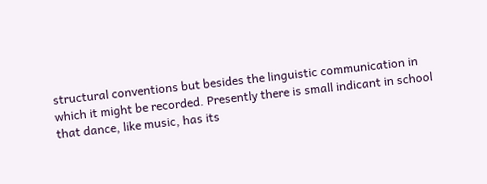structural conventions but besides the linguistic communication in which it might be recorded. Presently there is small indicant in school that dance, like music, has its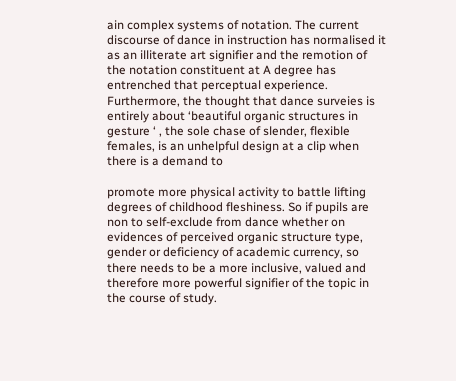ain complex systems of notation. The current discourse of dance in instruction has normalised it as an illiterate art signifier and the remotion of the notation constituent at A degree has entrenched that perceptual experience. Furthermore, the thought that dance surveies is entirely about ‘beautiful organic structures in gesture ‘ , the sole chase of slender, flexible females, is an unhelpful design at a clip when there is a demand to

promote more physical activity to battle lifting degrees of childhood fleshiness. So if pupils are non to self-exclude from dance whether on evidences of perceived organic structure type, gender or deficiency of academic currency, so there needs to be a more inclusive, valued and therefore more powerful signifier of the topic in the course of study.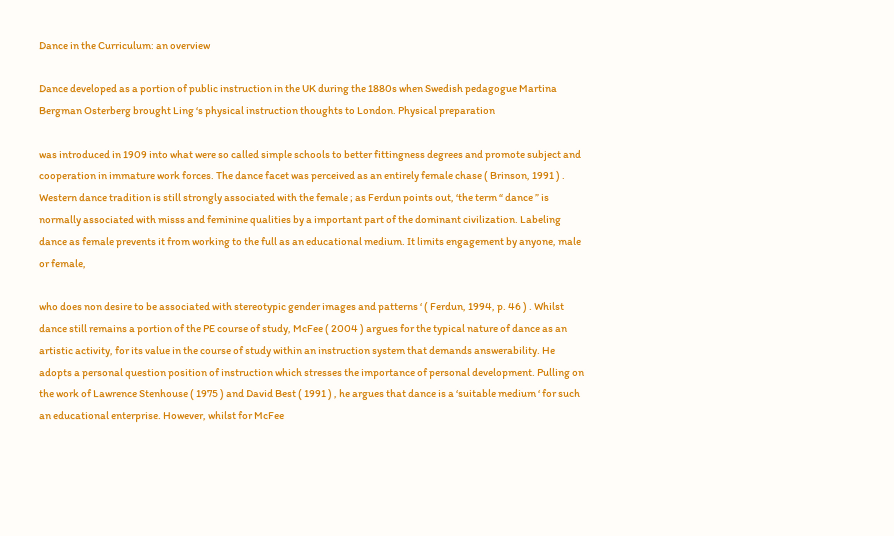Dance in the Curriculum: an overview

Dance developed as a portion of public instruction in the UK during the 1880s when Swedish pedagogue Martina Bergman Osterberg brought Ling ‘s physical instruction thoughts to London. Physical preparation

was introduced in 1909 into what were so called simple schools to better fittingness degrees and promote subject and cooperation in immature work forces. The dance facet was perceived as an entirely female chase ( Brinson, 1991 ) . Western dance tradition is still strongly associated with the female ; as Ferdun points out, ‘the term “ dance ” is normally associated with misss and feminine qualities by a important part of the dominant civilization. Labeling dance as female prevents it from working to the full as an educational medium. It limits engagement by anyone, male or female,

who does non desire to be associated with stereotypic gender images and patterns ‘ ( Ferdun, 1994, p. 46 ) . Whilst dance still remains a portion of the PE course of study, McFee ( 2004 ) argues for the typical nature of dance as an artistic activity, for its value in the course of study within an instruction system that demands answerability. He adopts a personal question position of instruction which stresses the importance of personal development. Pulling on the work of Lawrence Stenhouse ( 1975 ) and David Best ( 1991 ) , he argues that dance is a ‘suitable medium ‘ for such an educational enterprise. However, whilst for McFee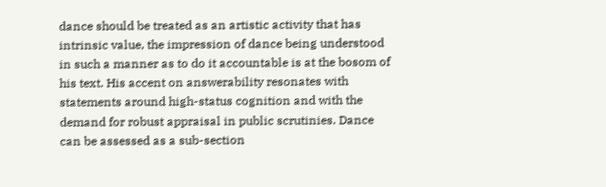dance should be treated as an artistic activity that has intrinsic value, the impression of dance being understood in such a manner as to do it accountable is at the bosom of his text. His accent on answerability resonates with statements around high-status cognition and with the demand for robust appraisal in public scrutinies. Dance can be assessed as a sub-section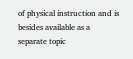of physical instruction and is besides available as a separate topic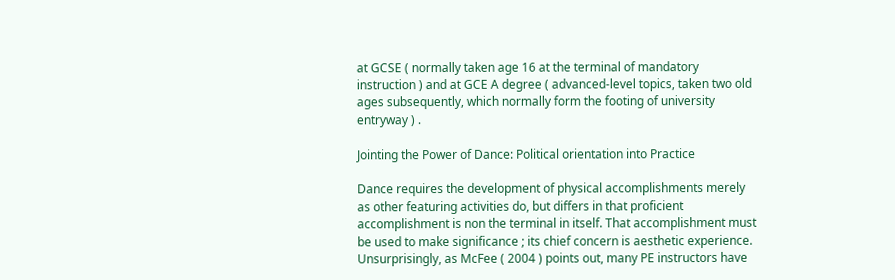at GCSE ( normally taken age 16 at the terminal of mandatory instruction ) and at GCE A degree ( advanced-level topics, taken two old ages subsequently, which normally form the footing of university entryway ) .

Jointing the Power of Dance: Political orientation into Practice

Dance requires the development of physical accomplishments merely as other featuring activities do, but differs in that proficient accomplishment is non the terminal in itself. That accomplishment must be used to make significance ; its chief concern is aesthetic experience. Unsurprisingly, as McFee ( 2004 ) points out, many PE instructors have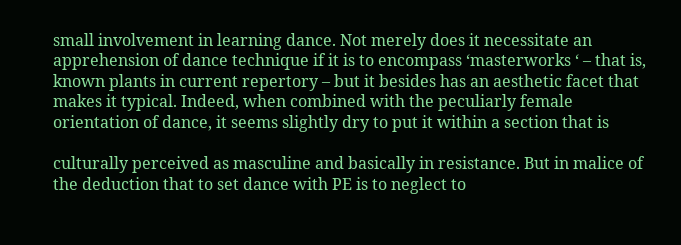small involvement in learning dance. Not merely does it necessitate an apprehension of dance technique if it is to encompass ‘masterworks ‘ – that is, known plants in current repertory – but it besides has an aesthetic facet that makes it typical. Indeed, when combined with the peculiarly female orientation of dance, it seems slightly dry to put it within a section that is

culturally perceived as masculine and basically in resistance. But in malice of the deduction that to set dance with PE is to neglect to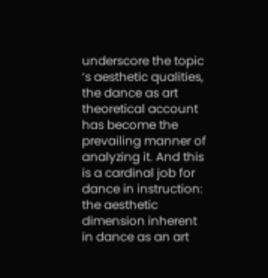underscore the topic ‘s aesthetic qualities, the dance as art theoretical account has become the prevailing manner of analyzing it. And this is a cardinal job for dance in instruction: the aesthetic dimension inherent in dance as an art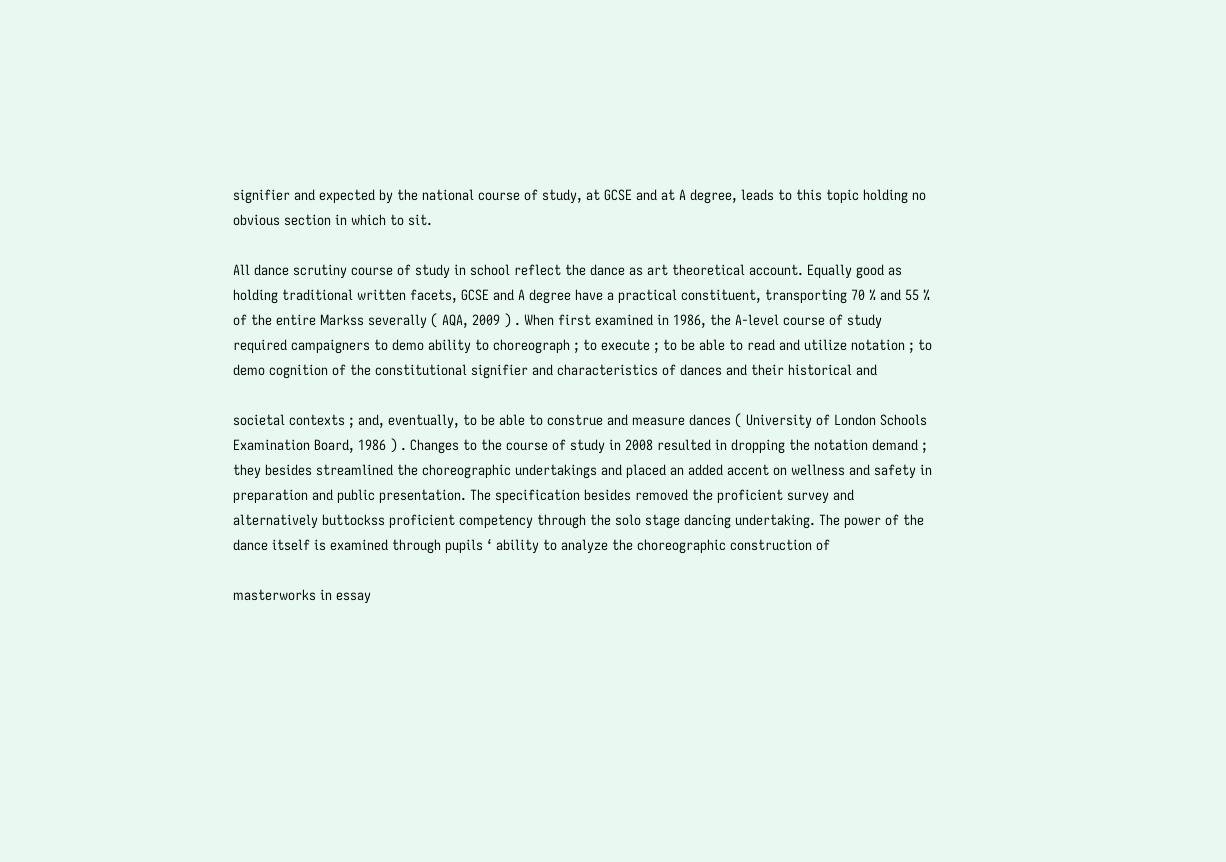signifier and expected by the national course of study, at GCSE and at A degree, leads to this topic holding no obvious section in which to sit.

All dance scrutiny course of study in school reflect the dance as art theoretical account. Equally good as holding traditional written facets, GCSE and A degree have a practical constituent, transporting 70 % and 55 % of the entire Markss severally ( AQA, 2009 ) . When first examined in 1986, the A-level course of study required campaigners to demo ability to choreograph ; to execute ; to be able to read and utilize notation ; to demo cognition of the constitutional signifier and characteristics of dances and their historical and

societal contexts ; and, eventually, to be able to construe and measure dances ( University of London Schools Examination Board, 1986 ) . Changes to the course of study in 2008 resulted in dropping the notation demand ; they besides streamlined the choreographic undertakings and placed an added accent on wellness and safety in preparation and public presentation. The specification besides removed the proficient survey and alternatively buttockss proficient competency through the solo stage dancing undertaking. The power of the dance itself is examined through pupils ‘ ability to analyze the choreographic construction of

masterworks in essay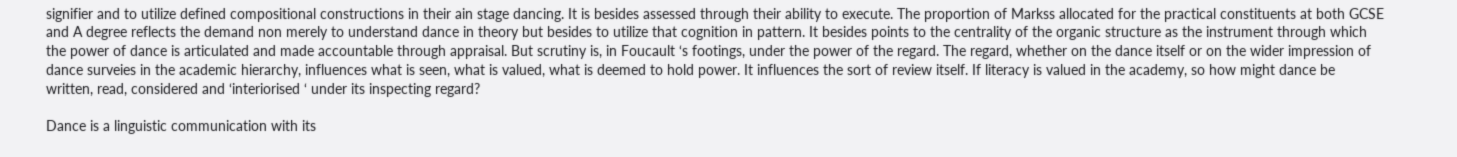signifier and to utilize defined compositional constructions in their ain stage dancing. It is besides assessed through their ability to execute. The proportion of Markss allocated for the practical constituents at both GCSE and A degree reflects the demand non merely to understand dance in theory but besides to utilize that cognition in pattern. It besides points to the centrality of the organic structure as the instrument through which the power of dance is articulated and made accountable through appraisal. But scrutiny is, in Foucault ‘s footings, under the power of the regard. The regard, whether on the dance itself or on the wider impression of dance surveies in the academic hierarchy, influences what is seen, what is valued, what is deemed to hold power. It influences the sort of review itself. If literacy is valued in the academy, so how might dance be written, read, considered and ‘interiorised ‘ under its inspecting regard?

Dance is a linguistic communication with its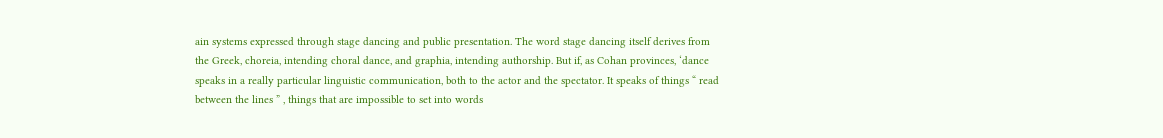ain systems expressed through stage dancing and public presentation. The word stage dancing itself derives from the Greek, choreia, intending choral dance, and graphia, intending authorship. But if, as Cohan provinces, ‘dance speaks in a really particular linguistic communication, both to the actor and the spectator. It speaks of things “ read between the lines ” , things that are impossible to set into words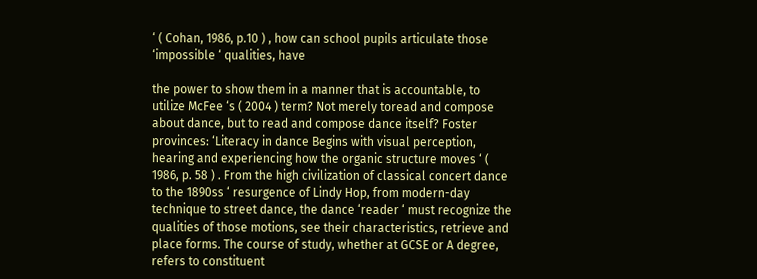‘ ( Cohan, 1986, p.10 ) , how can school pupils articulate those ‘impossible ‘ qualities, have

the power to show them in a manner that is accountable, to utilize McFee ‘s ( 2004 ) term? Not merely toread and compose about dance, but to read and compose dance itself? Foster provinces: ‘Literacy in dance Begins with visual perception, hearing and experiencing how the organic structure moves ‘ ( 1986, p. 58 ) . From the high civilization of classical concert dance to the 1890ss ‘ resurgence of Lindy Hop, from modern-day technique to street dance, the dance ‘reader ‘ must recognize the qualities of those motions, see their characteristics, retrieve and place forms. The course of study, whether at GCSE or A degree, refers to constituent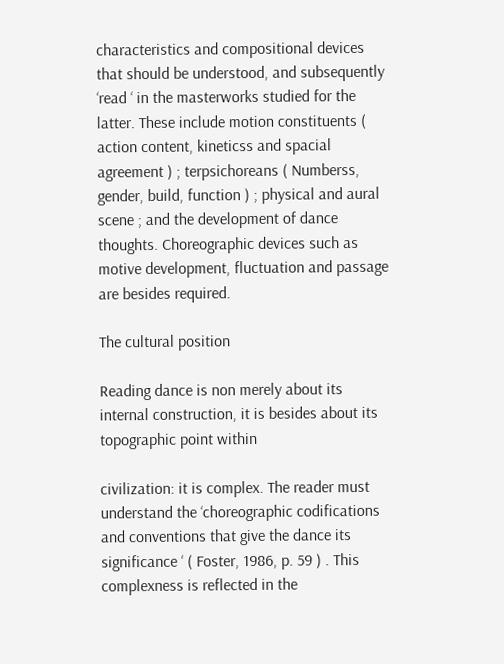characteristics and compositional devices that should be understood, and subsequently ‘read ‘ in the masterworks studied for the latter. These include motion constituents ( action content, kineticss and spacial agreement ) ; terpsichoreans ( Numberss, gender, build, function ) ; physical and aural scene ; and the development of dance thoughts. Choreographic devices such as motive development, fluctuation and passage are besides required.

The cultural position

Reading dance is non merely about its internal construction, it is besides about its topographic point within

civilization: it is complex. The reader must understand the ‘choreographic codifications and conventions that give the dance its significance ‘ ( Foster, 1986, p. 59 ) . This complexness is reflected in the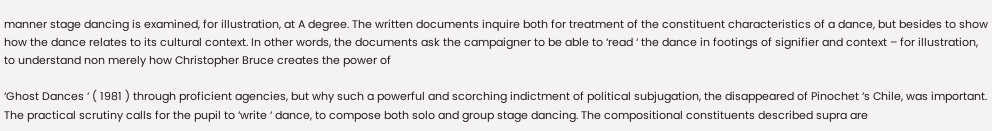manner stage dancing is examined, for illustration, at A degree. The written documents inquire both for treatment of the constituent characteristics of a dance, but besides to show how the dance relates to its cultural context. In other words, the documents ask the campaigner to be able to ‘read ‘ the dance in footings of signifier and context – for illustration, to understand non merely how Christopher Bruce creates the power of

‘Ghost Dances ‘ ( 1981 ) through proficient agencies, but why such a powerful and scorching indictment of political subjugation, the disappeared of Pinochet ‘s Chile, was important. The practical scrutiny calls for the pupil to ‘write ‘ dance, to compose both solo and group stage dancing. The compositional constituents described supra are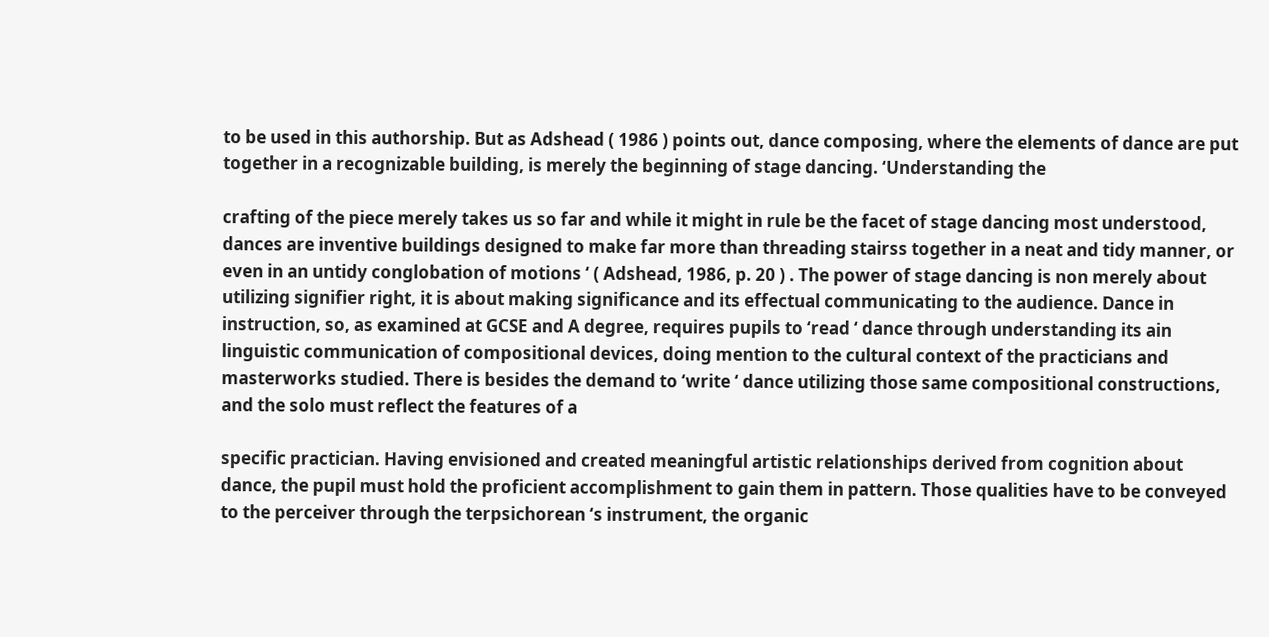to be used in this authorship. But as Adshead ( 1986 ) points out, dance composing, where the elements of dance are put together in a recognizable building, is merely the beginning of stage dancing. ‘Understanding the

crafting of the piece merely takes us so far and while it might in rule be the facet of stage dancing most understood, dances are inventive buildings designed to make far more than threading stairss together in a neat and tidy manner, or even in an untidy conglobation of motions ‘ ( Adshead, 1986, p. 20 ) . The power of stage dancing is non merely about utilizing signifier right, it is about making significance and its effectual communicating to the audience. Dance in instruction, so, as examined at GCSE and A degree, requires pupils to ‘read ‘ dance through understanding its ain linguistic communication of compositional devices, doing mention to the cultural context of the practicians and masterworks studied. There is besides the demand to ‘write ‘ dance utilizing those same compositional constructions, and the solo must reflect the features of a

specific practician. Having envisioned and created meaningful artistic relationships derived from cognition about dance, the pupil must hold the proficient accomplishment to gain them in pattern. Those qualities have to be conveyed to the perceiver through the terpsichorean ‘s instrument, the organic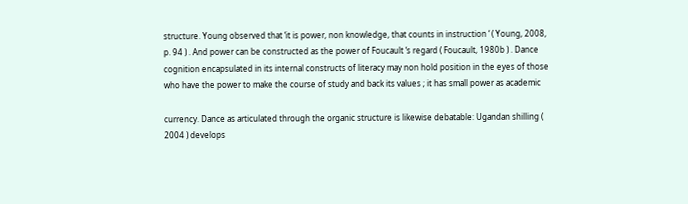structure. Young observed that ‘it is power, non knowledge, that counts in instruction ‘ ( Young, 2008, p. 94 ) . And power can be constructed as the power of Foucault ‘s regard ( Foucault, 1980b ) . Dance cognition encapsulated in its internal constructs of literacy may non hold position in the eyes of those who have the power to make the course of study and back its values ; it has small power as academic

currency. Dance as articulated through the organic structure is likewise debatable: Ugandan shilling ( 2004 ) develops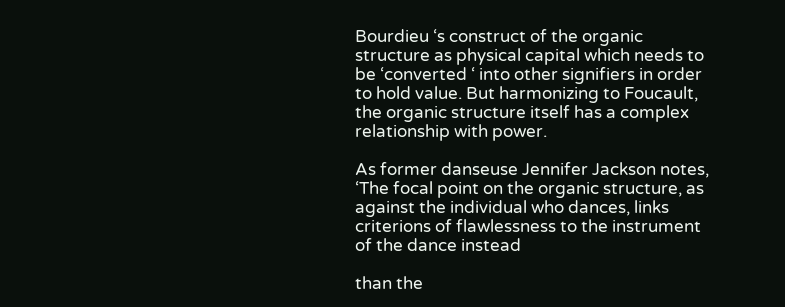Bourdieu ‘s construct of the organic structure as physical capital which needs to be ‘converted ‘ into other signifiers in order to hold value. But harmonizing to Foucault, the organic structure itself has a complex relationship with power.

As former danseuse Jennifer Jackson notes, ‘The focal point on the organic structure, as against the individual who dances, links criterions of flawlessness to the instrument of the dance instead

than the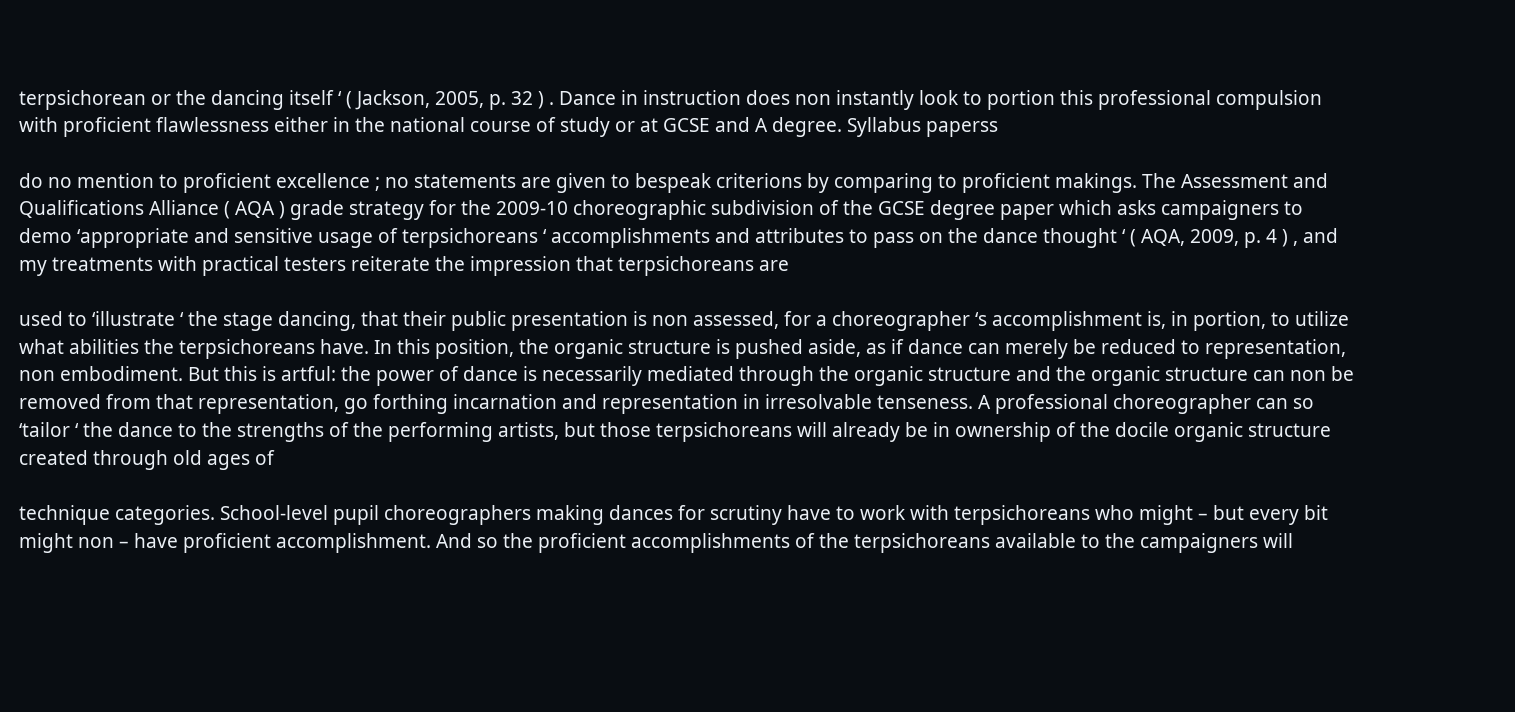terpsichorean or the dancing itself ‘ ( Jackson, 2005, p. 32 ) . Dance in instruction does non instantly look to portion this professional compulsion with proficient flawlessness either in the national course of study or at GCSE and A degree. Syllabus paperss

do no mention to proficient excellence ; no statements are given to bespeak criterions by comparing to proficient makings. The Assessment and Qualifications Alliance ( AQA ) grade strategy for the 2009-10 choreographic subdivision of the GCSE degree paper which asks campaigners to demo ‘appropriate and sensitive usage of terpsichoreans ‘ accomplishments and attributes to pass on the dance thought ‘ ( AQA, 2009, p. 4 ) , and my treatments with practical testers reiterate the impression that terpsichoreans are

used to ‘illustrate ‘ the stage dancing, that their public presentation is non assessed, for a choreographer ‘s accomplishment is, in portion, to utilize what abilities the terpsichoreans have. In this position, the organic structure is pushed aside, as if dance can merely be reduced to representation, non embodiment. But this is artful: the power of dance is necessarily mediated through the organic structure and the organic structure can non be removed from that representation, go forthing incarnation and representation in irresolvable tenseness. A professional choreographer can so ‘tailor ‘ the dance to the strengths of the performing artists, but those terpsichoreans will already be in ownership of the docile organic structure created through old ages of

technique categories. School-level pupil choreographers making dances for scrutiny have to work with terpsichoreans who might – but every bit might non – have proficient accomplishment. And so the proficient accomplishments of the terpsichoreans available to the campaigners will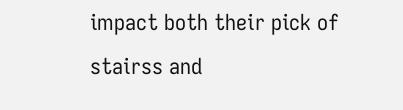impact both their pick of stairss and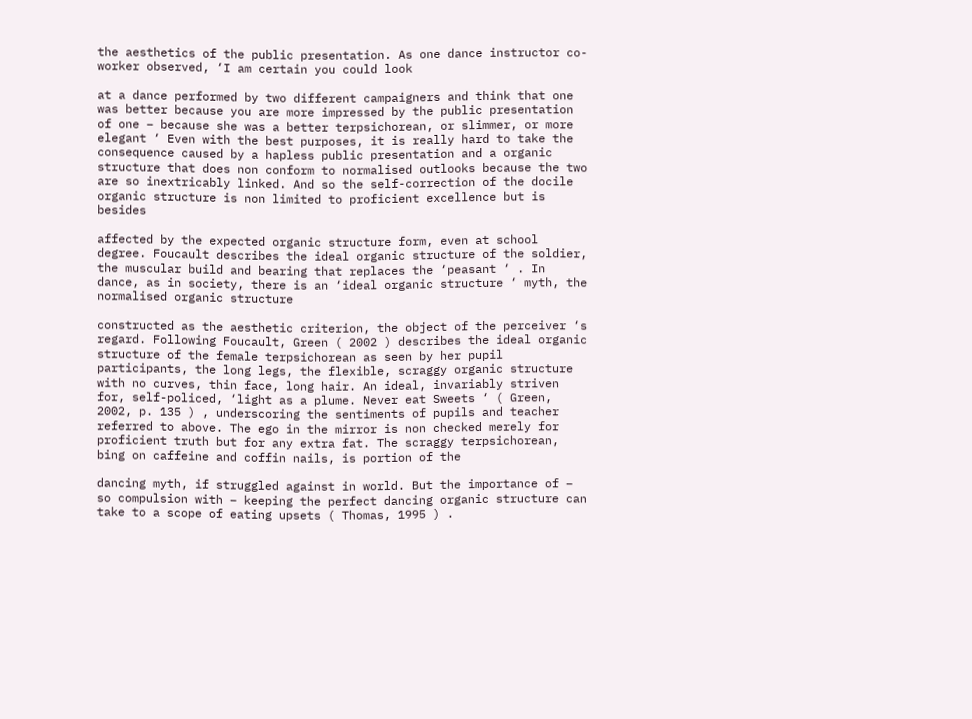the aesthetics of the public presentation. As one dance instructor co-worker observed, ‘I am certain you could look

at a dance performed by two different campaigners and think that one was better because you are more impressed by the public presentation of one – because she was a better terpsichorean, or slimmer, or more elegant ‘ Even with the best purposes, it is really hard to take the consequence caused by a hapless public presentation and a organic structure that does non conform to normalised outlooks because the two are so inextricably linked. And so the self-correction of the docile organic structure is non limited to proficient excellence but is besides

affected by the expected organic structure form, even at school degree. Foucault describes the ideal organic structure of the soldier, the muscular build and bearing that replaces the ‘peasant ‘ . In dance, as in society, there is an ‘ideal organic structure ‘ myth, the normalised organic structure

constructed as the aesthetic criterion, the object of the perceiver ‘s regard. Following Foucault, Green ( 2002 ) describes the ideal organic structure of the female terpsichorean as seen by her pupil participants, the long legs, the flexible, scraggy organic structure with no curves, thin face, long hair. An ideal, invariably striven for, self-policed, ‘light as a plume. Never eat Sweets ‘ ( Green, 2002, p. 135 ) , underscoring the sentiments of pupils and teacher referred to above. The ego in the mirror is non checked merely for proficient truth but for any extra fat. The scraggy terpsichorean, bing on caffeine and coffin nails, is portion of the

dancing myth, if struggled against in world. But the importance of – so compulsion with – keeping the perfect dancing organic structure can take to a scope of eating upsets ( Thomas, 1995 ) .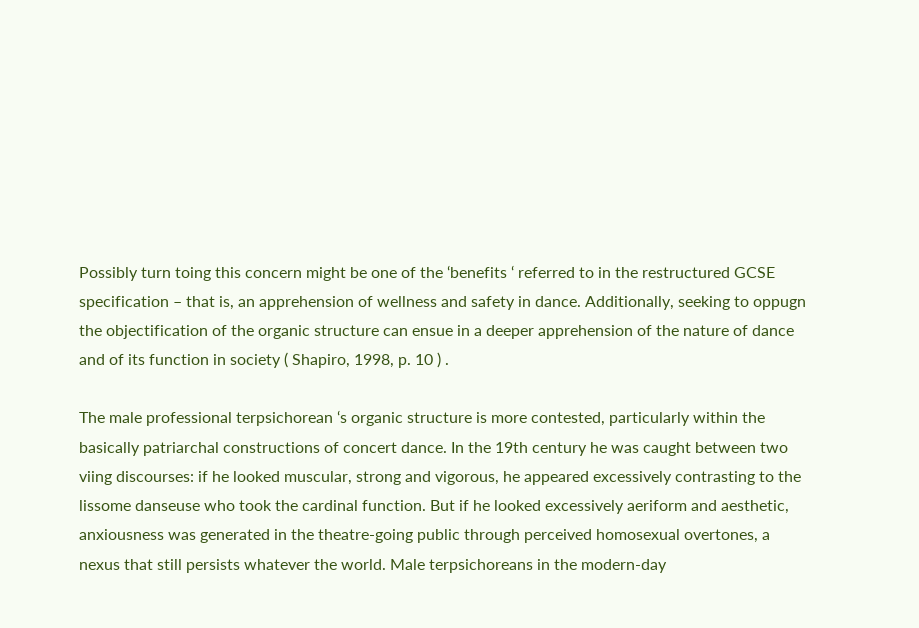Possibly turn toing this concern might be one of the ‘benefits ‘ referred to in the restructured GCSE specification – that is, an apprehension of wellness and safety in dance. Additionally, seeking to oppugn the objectification of the organic structure can ensue in a deeper apprehension of the nature of dance and of its function in society ( Shapiro, 1998, p. 10 ) .

The male professional terpsichorean ‘s organic structure is more contested, particularly within the basically patriarchal constructions of concert dance. In the 19th century he was caught between two viing discourses: if he looked muscular, strong and vigorous, he appeared excessively contrasting to the lissome danseuse who took the cardinal function. But if he looked excessively aeriform and aesthetic, anxiousness was generated in the theatre-going public through perceived homosexual overtones, a nexus that still persists whatever the world. Male terpsichoreans in the modern-day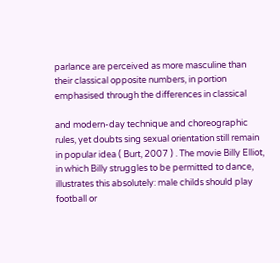parlance are perceived as more masculine than their classical opposite numbers, in portion emphasised through the differences in classical

and modern-day technique and choreographic rules, yet doubts sing sexual orientation still remain in popular idea ( Burt, 2007 ) . The movie Billy Elliot, in which Billy struggles to be permitted to dance, illustrates this absolutely: male childs should play football or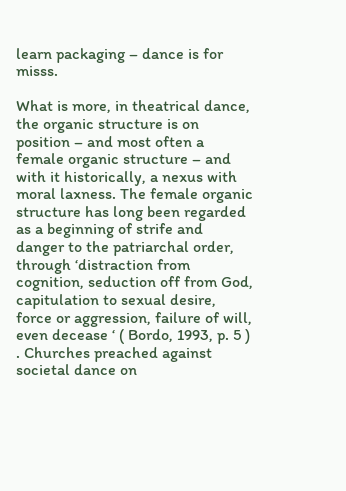learn packaging – dance is for misss.

What is more, in theatrical dance, the organic structure is on position – and most often a female organic structure – and with it historically, a nexus with moral laxness. The female organic structure has long been regarded as a beginning of strife and danger to the patriarchal order, through ‘distraction from cognition, seduction off from God, capitulation to sexual desire, force or aggression, failure of will, even decease ‘ ( Bordo, 1993, p. 5 ) . Churches preached against societal dance on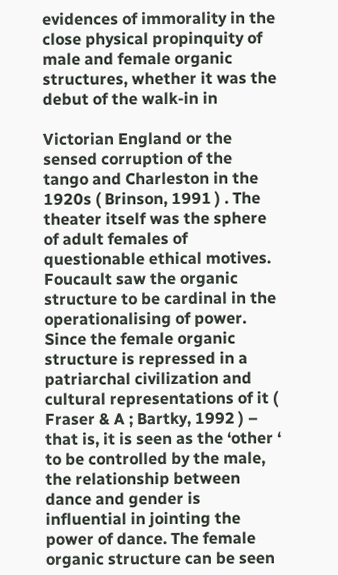evidences of immorality in the close physical propinquity of male and female organic structures, whether it was the debut of the walk-in in

Victorian England or the sensed corruption of the tango and Charleston in the 1920s ( Brinson, 1991 ) . The theater itself was the sphere of adult females of questionable ethical motives. Foucault saw the organic structure to be cardinal in the operationalising of power. Since the female organic structure is repressed in a patriarchal civilization and cultural representations of it ( Fraser & A ; Bartky, 1992 ) – that is, it is seen as the ‘other ‘ to be controlled by the male, the relationship between dance and gender is influential in jointing the power of dance. The female organic structure can be seen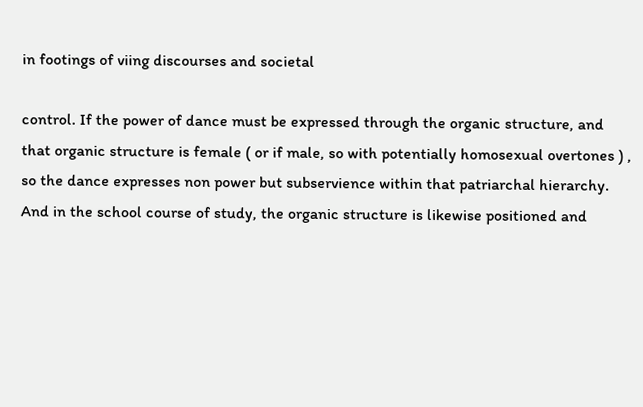in footings of viing discourses and societal

control. If the power of dance must be expressed through the organic structure, and that organic structure is female ( or if male, so with potentially homosexual overtones ) , so the dance expresses non power but subservience within that patriarchal hierarchy. And in the school course of study, the organic structure is likewise positioned and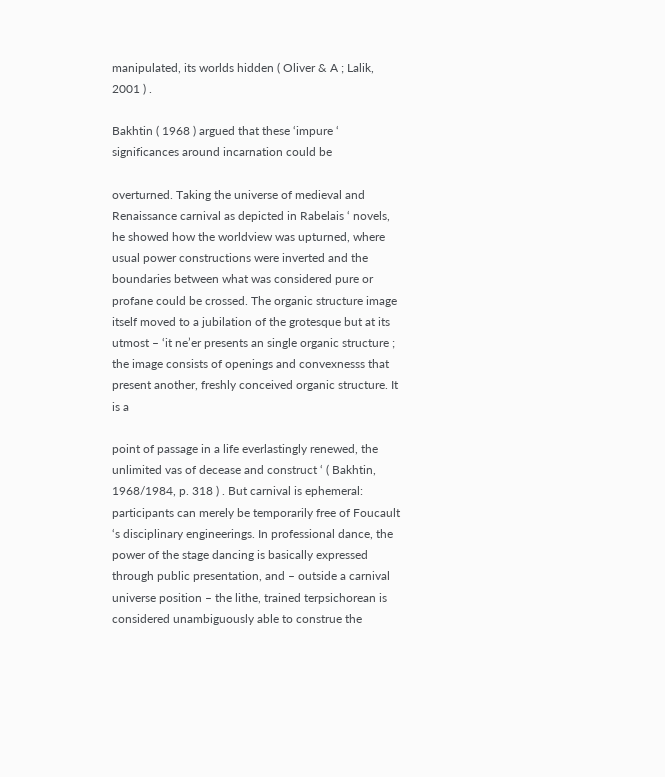manipulated, its worlds hidden ( Oliver & A ; Lalik, 2001 ) .

Bakhtin ( 1968 ) argued that these ‘impure ‘ significances around incarnation could be

overturned. Taking the universe of medieval and Renaissance carnival as depicted in Rabelais ‘ novels, he showed how the worldview was upturned, where usual power constructions were inverted and the boundaries between what was considered pure or profane could be crossed. The organic structure image itself moved to a jubilation of the grotesque but at its utmost – ‘it ne’er presents an single organic structure ; the image consists of openings and convexnesss that present another, freshly conceived organic structure. It is a

point of passage in a life everlastingly renewed, the unlimited vas of decease and construct ‘ ( Bakhtin, 1968/1984, p. 318 ) . But carnival is ephemeral: participants can merely be temporarily free of Foucault ‘s disciplinary engineerings. In professional dance, the power of the stage dancing is basically expressed through public presentation, and – outside a carnival universe position – the lithe, trained terpsichorean is considered unambiguously able to construe the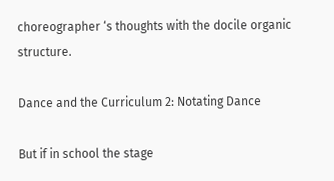choreographer ‘s thoughts with the docile organic structure.

Dance and the Curriculum 2: Notating Dance

But if in school the stage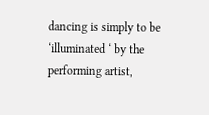dancing is simply to be ‘illuminated ‘ by the performing artist,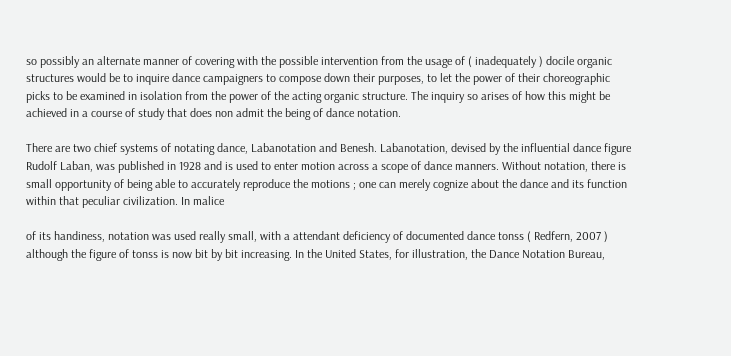so possibly an alternate manner of covering with the possible intervention from the usage of ( inadequately ) docile organic structures would be to inquire dance campaigners to compose down their purposes, to let the power of their choreographic picks to be examined in isolation from the power of the acting organic structure. The inquiry so arises of how this might be achieved in a course of study that does non admit the being of dance notation.

There are two chief systems of notating dance, Labanotation and Benesh. Labanotation, devised by the influential dance figure Rudolf Laban, was published in 1928 and is used to enter motion across a scope of dance manners. Without notation, there is small opportunity of being able to accurately reproduce the motions ; one can merely cognize about the dance and its function within that peculiar civilization. In malice

of its handiness, notation was used really small, with a attendant deficiency of documented dance tonss ( Redfern, 2007 ) although the figure of tonss is now bit by bit increasing. In the United States, for illustration, the Dance Notation Bureau,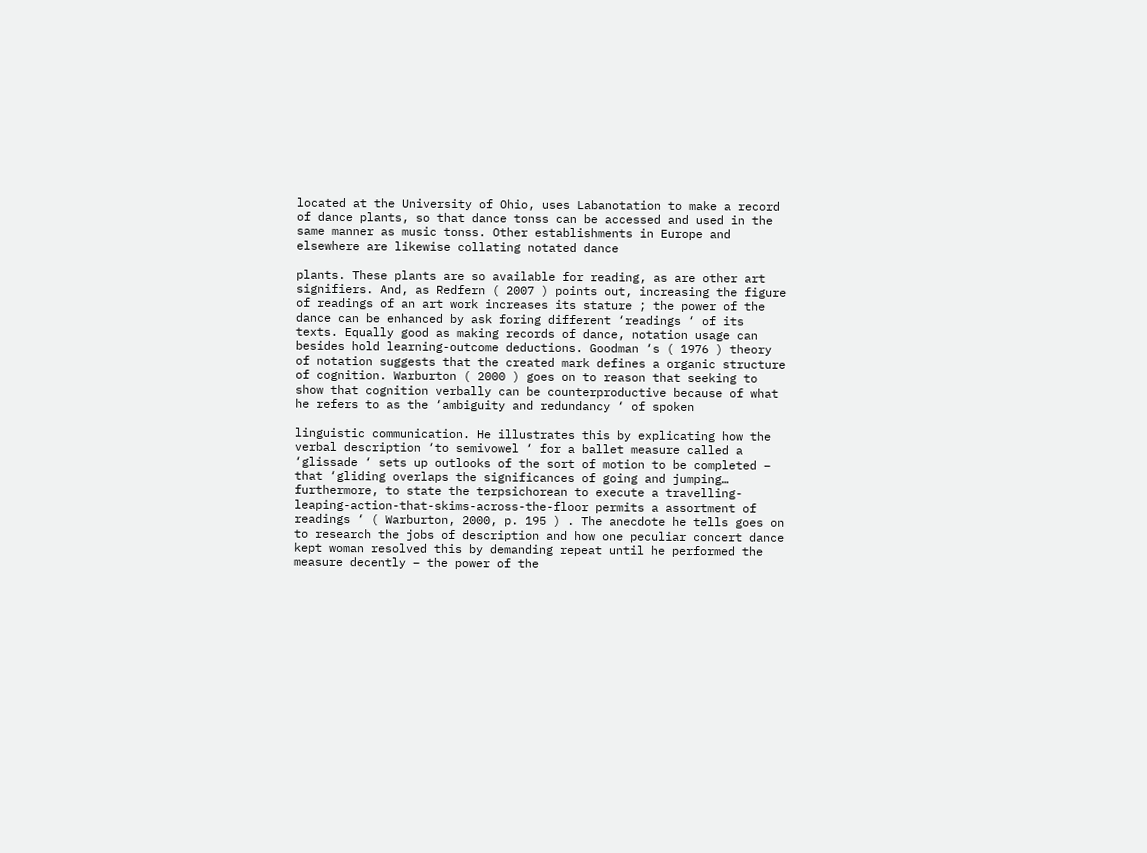located at the University of Ohio, uses Labanotation to make a record of dance plants, so that dance tonss can be accessed and used in the same manner as music tonss. Other establishments in Europe and elsewhere are likewise collating notated dance

plants. These plants are so available for reading, as are other art signifiers. And, as Redfern ( 2007 ) points out, increasing the figure of readings of an art work increases its stature ; the power of the dance can be enhanced by ask foring different ‘readings ‘ of its texts. Equally good as making records of dance, notation usage can besides hold learning-outcome deductions. Goodman ‘s ( 1976 ) theory of notation suggests that the created mark defines a organic structure of cognition. Warburton ( 2000 ) goes on to reason that seeking to show that cognition verbally can be counterproductive because of what he refers to as the ‘ambiguity and redundancy ‘ of spoken

linguistic communication. He illustrates this by explicating how the verbal description ‘to semivowel ‘ for a ballet measure called a ‘glissade ‘ sets up outlooks of the sort of motion to be completed – that ‘gliding overlaps the significances of going and jumping… furthermore, to state the terpsichorean to execute a travelling-leaping-action-that-skims-across-the-floor permits a assortment of readings ‘ ( Warburton, 2000, p. 195 ) . The anecdote he tells goes on to research the jobs of description and how one peculiar concert dance kept woman resolved this by demanding repeat until he performed the measure decently – the power of the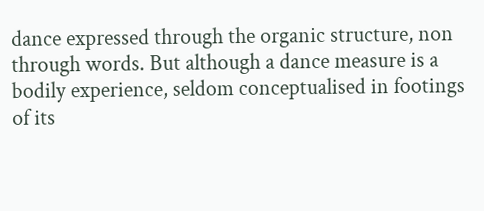dance expressed through the organic structure, non through words. But although a dance measure is a bodily experience, seldom conceptualised in footings of its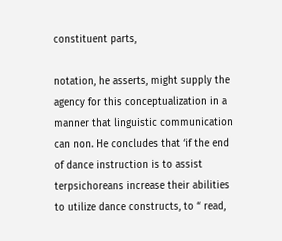constituent parts,

notation, he asserts, might supply the agency for this conceptualization in a manner that linguistic communication can non. He concludes that ‘if the end of dance instruction is to assist terpsichoreans increase their abilities to utilize dance constructs, to “ read,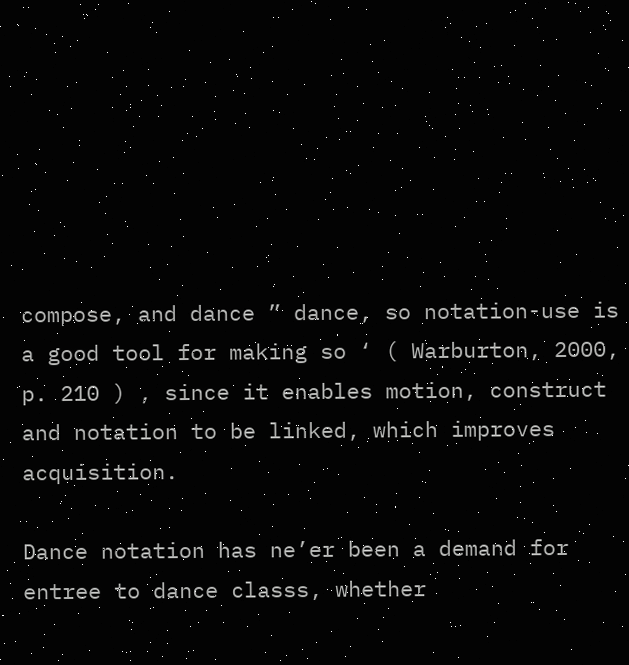compose, and dance ” dance, so notation-use is a good tool for making so ‘ ( Warburton, 2000, p. 210 ) , since it enables motion, construct and notation to be linked, which improves acquisition.

Dance notation has ne’er been a demand for entree to dance classs, whether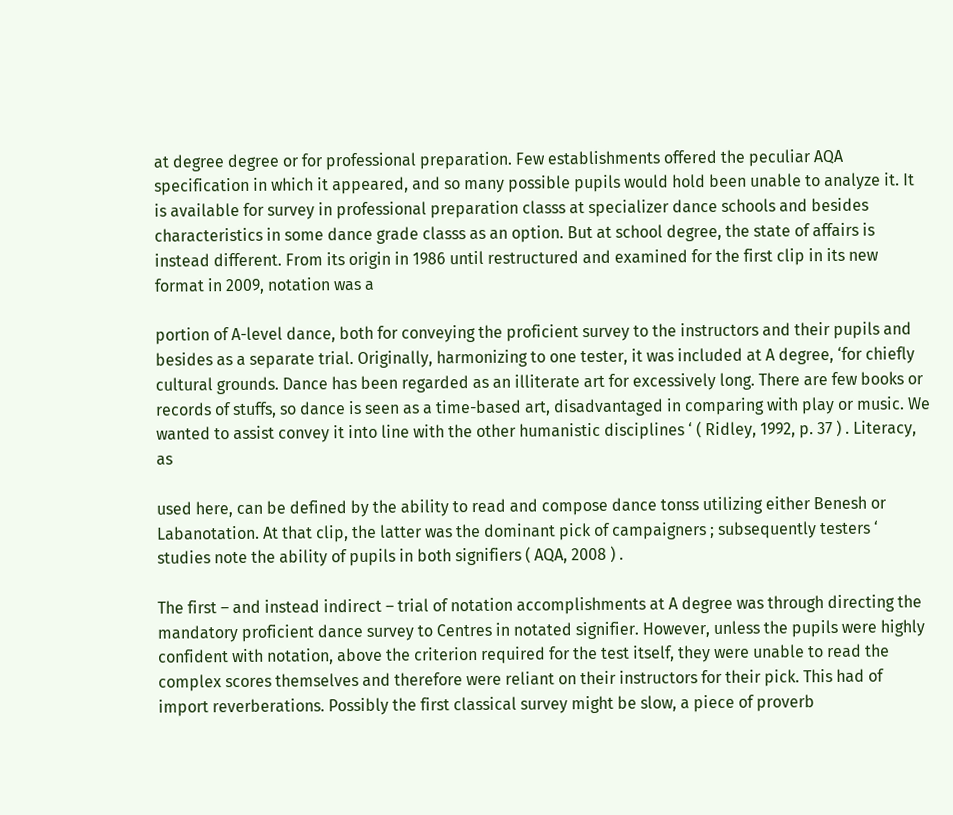at degree degree or for professional preparation. Few establishments offered the peculiar AQA specification in which it appeared, and so many possible pupils would hold been unable to analyze it. It is available for survey in professional preparation classs at specializer dance schools and besides characteristics in some dance grade classs as an option. But at school degree, the state of affairs is instead different. From its origin in 1986 until restructured and examined for the first clip in its new format in 2009, notation was a

portion of A-level dance, both for conveying the proficient survey to the instructors and their pupils and besides as a separate trial. Originally, harmonizing to one tester, it was included at A degree, ‘for chiefly cultural grounds. Dance has been regarded as an illiterate art for excessively long. There are few books or records of stuffs, so dance is seen as a time-based art, disadvantaged in comparing with play or music. We wanted to assist convey it into line with the other humanistic disciplines ‘ ( Ridley, 1992, p. 37 ) . Literacy, as

used here, can be defined by the ability to read and compose dance tonss utilizing either Benesh or Labanotation. At that clip, the latter was the dominant pick of campaigners ; subsequently testers ‘ studies note the ability of pupils in both signifiers ( AQA, 2008 ) .

The first – and instead indirect – trial of notation accomplishments at A degree was through directing the mandatory proficient dance survey to Centres in notated signifier. However, unless the pupils were highly confident with notation, above the criterion required for the test itself, they were unable to read the complex scores themselves and therefore were reliant on their instructors for their pick. This had of import reverberations. Possibly the first classical survey might be slow, a piece of proverb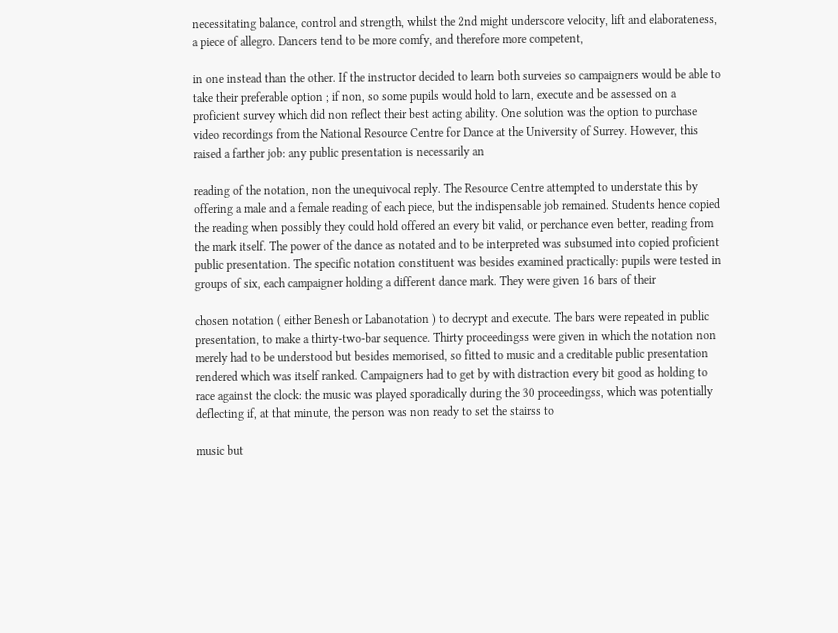necessitating balance, control and strength, whilst the 2nd might underscore velocity, lift and elaborateness, a piece of allegro. Dancers tend to be more comfy, and therefore more competent,

in one instead than the other. If the instructor decided to learn both surveies so campaigners would be able to take their preferable option ; if non, so some pupils would hold to larn, execute and be assessed on a proficient survey which did non reflect their best acting ability. One solution was the option to purchase video recordings from the National Resource Centre for Dance at the University of Surrey. However, this raised a farther job: any public presentation is necessarily an

reading of the notation, non the unequivocal reply. The Resource Centre attempted to understate this by offering a male and a female reading of each piece, but the indispensable job remained. Students hence copied the reading when possibly they could hold offered an every bit valid, or perchance even better, reading from the mark itself. The power of the dance as notated and to be interpreted was subsumed into copied proficient public presentation. The specific notation constituent was besides examined practically: pupils were tested in groups of six, each campaigner holding a different dance mark. They were given 16 bars of their

chosen notation ( either Benesh or Labanotation ) to decrypt and execute. The bars were repeated in public presentation, to make a thirty-two-bar sequence. Thirty proceedingss were given in which the notation non merely had to be understood but besides memorised, so fitted to music and a creditable public presentation rendered which was itself ranked. Campaigners had to get by with distraction every bit good as holding to race against the clock: the music was played sporadically during the 30 proceedingss, which was potentially deflecting if, at that minute, the person was non ready to set the stairss to

music but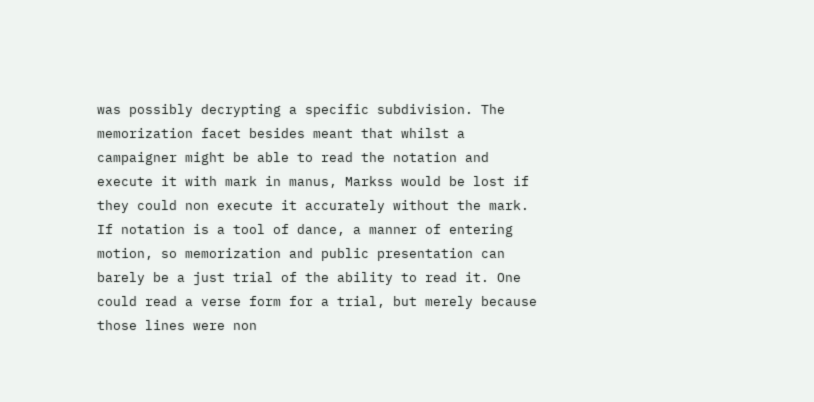was possibly decrypting a specific subdivision. The memorization facet besides meant that whilst a campaigner might be able to read the notation and execute it with mark in manus, Markss would be lost if they could non execute it accurately without the mark. If notation is a tool of dance, a manner of entering motion, so memorization and public presentation can barely be a just trial of the ability to read it. One could read a verse form for a trial, but merely because those lines were non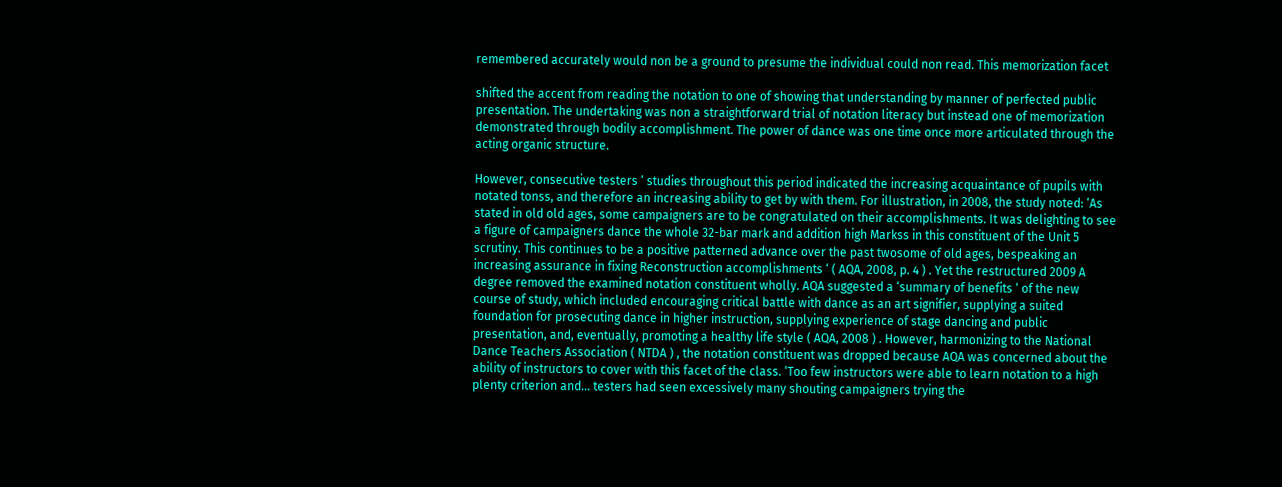remembered accurately would non be a ground to presume the individual could non read. This memorization facet

shifted the accent from reading the notation to one of showing that understanding by manner of perfected public presentation. The undertaking was non a straightforward trial of notation literacy but instead one of memorization demonstrated through bodily accomplishment. The power of dance was one time once more articulated through the acting organic structure.

However, consecutive testers ‘ studies throughout this period indicated the increasing acquaintance of pupils with notated tonss, and therefore an increasing ability to get by with them. For illustration, in 2008, the study noted: ‘As stated in old old ages, some campaigners are to be congratulated on their accomplishments. It was delighting to see a figure of campaigners dance the whole 32-bar mark and addition high Markss in this constituent of the Unit 5 scrutiny. This continues to be a positive patterned advance over the past twosome of old ages, bespeaking an increasing assurance in fixing Reconstruction accomplishments ‘ ( AQA, 2008, p. 4 ) . Yet the restructured 2009 A degree removed the examined notation constituent wholly. AQA suggested a ‘summary of benefits ‘ of the new course of study, which included encouraging critical battle with dance as an art signifier, supplying a suited foundation for prosecuting dance in higher instruction, supplying experience of stage dancing and public presentation, and, eventually, promoting a healthy life style ( AQA, 2008 ) . However, harmonizing to the National Dance Teachers Association ( NTDA ) , the notation constituent was dropped because AQA was concerned about the ability of instructors to cover with this facet of the class. ‘Too few instructors were able to learn notation to a high plenty criterion and… testers had seen excessively many shouting campaigners trying the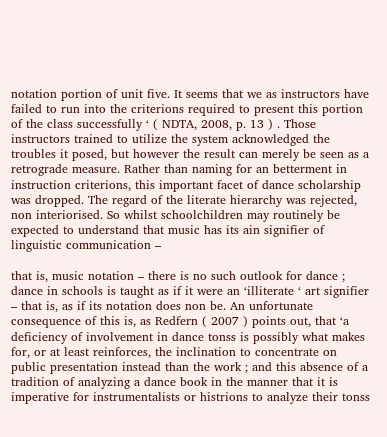notation portion of unit five. It seems that we as instructors have failed to run into the criterions required to present this portion of the class successfully ‘ ( NDTA, 2008, p. 13 ) . Those instructors trained to utilize the system acknowledged the troubles it posed, but however the result can merely be seen as a retrograde measure. Rather than naming for an betterment in instruction criterions, this important facet of dance scholarship was dropped. The regard of the literate hierarchy was rejected, non interiorised. So whilst schoolchildren may routinely be expected to understand that music has its ain signifier of linguistic communication –

that is, music notation – there is no such outlook for dance ; dance in schools is taught as if it were an ‘illiterate ‘ art signifier – that is, as if its notation does non be. An unfortunate consequence of this is, as Redfern ( 2007 ) points out, that ‘a deficiency of involvement in dance tonss is possibly what makes for, or at least reinforces, the inclination to concentrate on public presentation instead than the work ; and this absence of a tradition of analyzing a dance book in the manner that it is imperative for instrumentalists or histrions to analyze their tonss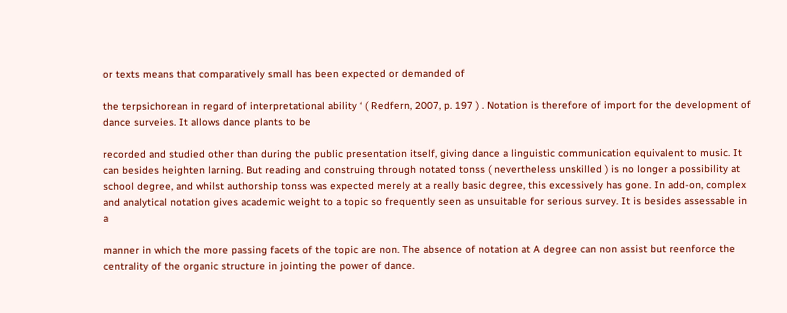or texts means that comparatively small has been expected or demanded of

the terpsichorean in regard of interpretational ability ‘ ( Redfern, 2007, p. 197 ) . Notation is therefore of import for the development of dance surveies. It allows dance plants to be

recorded and studied other than during the public presentation itself, giving dance a linguistic communication equivalent to music. It can besides heighten larning. But reading and construing through notated tonss ( nevertheless unskilled ) is no longer a possibility at school degree, and whilst authorship tonss was expected merely at a really basic degree, this excessively has gone. In add-on, complex and analytical notation gives academic weight to a topic so frequently seen as unsuitable for serious survey. It is besides assessable in a

manner in which the more passing facets of the topic are non. The absence of notation at A degree can non assist but reenforce the centrality of the organic structure in jointing the power of dance.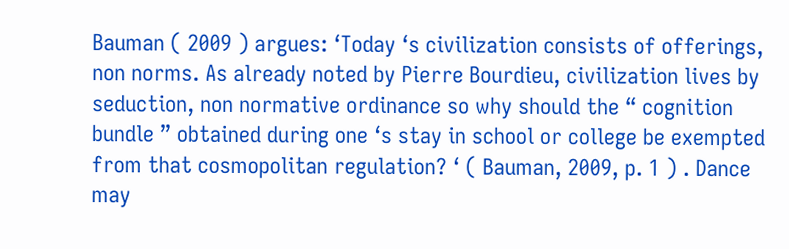Bauman ( 2009 ) argues: ‘Today ‘s civilization consists of offerings, non norms. As already noted by Pierre Bourdieu, civilization lives by seduction, non normative ordinance so why should the “ cognition bundle ” obtained during one ‘s stay in school or college be exempted from that cosmopolitan regulation? ‘ ( Bauman, 2009, p. 1 ) . Dance may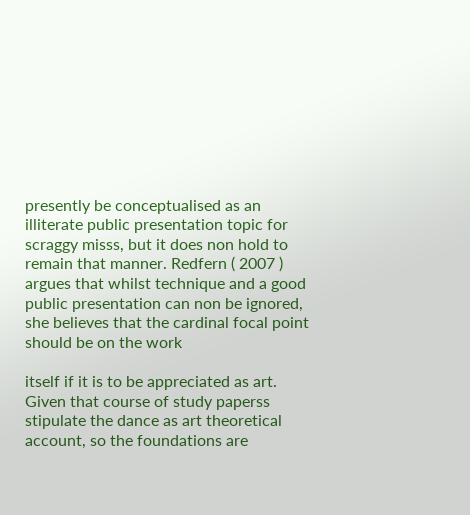presently be conceptualised as an illiterate public presentation topic for scraggy misss, but it does non hold to remain that manner. Redfern ( 2007 ) argues that whilst technique and a good public presentation can non be ignored, she believes that the cardinal focal point should be on the work

itself if it is to be appreciated as art. Given that course of study paperss stipulate the dance as art theoretical account, so the foundations are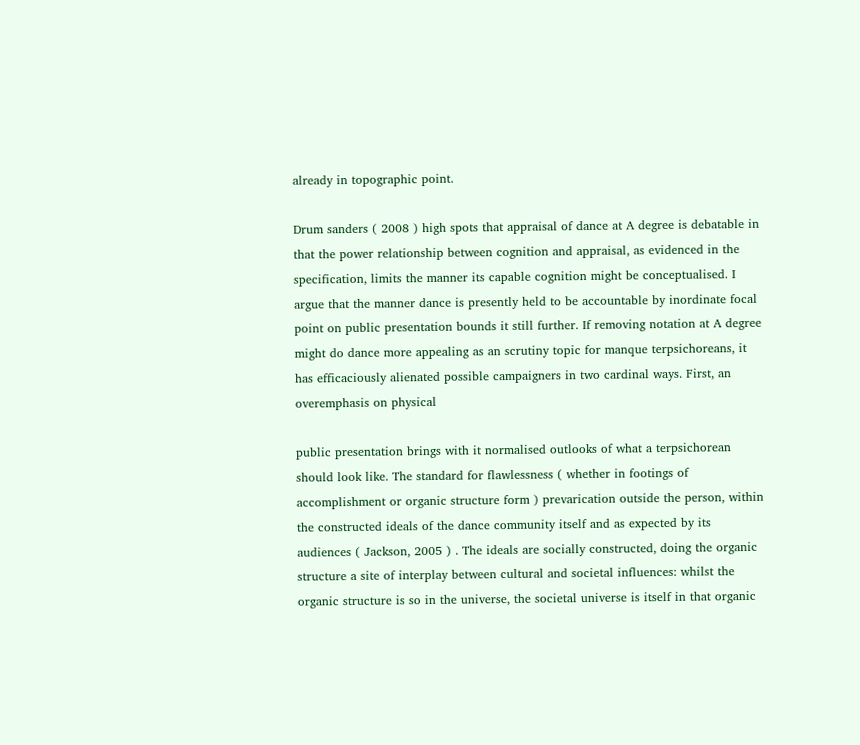already in topographic point.

Drum sanders ( 2008 ) high spots that appraisal of dance at A degree is debatable in that the power relationship between cognition and appraisal, as evidenced in the specification, limits the manner its capable cognition might be conceptualised. I argue that the manner dance is presently held to be accountable by inordinate focal point on public presentation bounds it still further. If removing notation at A degree might do dance more appealing as an scrutiny topic for manque terpsichoreans, it has efficaciously alienated possible campaigners in two cardinal ways. First, an overemphasis on physical

public presentation brings with it normalised outlooks of what a terpsichorean should look like. The standard for flawlessness ( whether in footings of accomplishment or organic structure form ) prevarication outside the person, within the constructed ideals of the dance community itself and as expected by its audiences ( Jackson, 2005 ) . The ideals are socially constructed, doing the organic structure a site of interplay between cultural and societal influences: whilst the organic structure is so in the universe, the societal universe is itself in that organic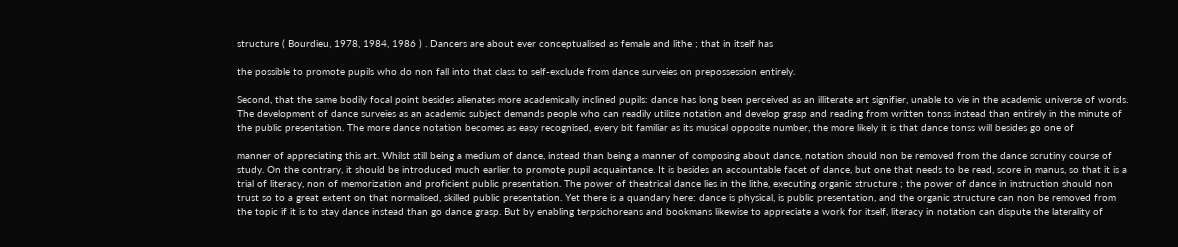structure ( Bourdieu, 1978, 1984, 1986 ) . Dancers are about ever conceptualised as female and lithe ; that in itself has

the possible to promote pupils who do non fall into that class to self-exclude from dance surveies on prepossession entirely.

Second, that the same bodily focal point besides alienates more academically inclined pupils: dance has long been perceived as an illiterate art signifier, unable to vie in the academic universe of words. The development of dance surveies as an academic subject demands people who can readily utilize notation and develop grasp and reading from written tonss instead than entirely in the minute of the public presentation. The more dance notation becomes as easy recognised, every bit familiar as its musical opposite number, the more likely it is that dance tonss will besides go one of

manner of appreciating this art. Whilst still being a medium of dance, instead than being a manner of composing about dance, notation should non be removed from the dance scrutiny course of study. On the contrary, it should be introduced much earlier to promote pupil acquaintance. It is besides an accountable facet of dance, but one that needs to be read, score in manus, so that it is a trial of literacy, non of memorization and proficient public presentation. The power of theatrical dance lies in the lithe, executing organic structure ; the power of dance in instruction should non trust so to a great extent on that normalised, skilled public presentation. Yet there is a quandary here: dance is physical, is public presentation, and the organic structure can non be removed from the topic if it is to stay dance instead than go dance grasp. But by enabling terpsichoreans and bookmans likewise to appreciate a work for itself, literacy in notation can dispute the laterality of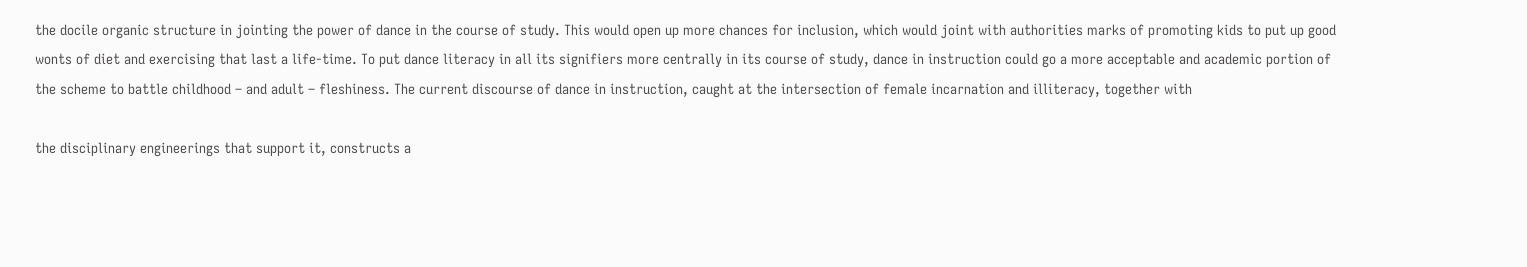the docile organic structure in jointing the power of dance in the course of study. This would open up more chances for inclusion, which would joint with authorities marks of promoting kids to put up good wonts of diet and exercising that last a life-time. To put dance literacy in all its signifiers more centrally in its course of study, dance in instruction could go a more acceptable and academic portion of the scheme to battle childhood – and adult – fleshiness. The current discourse of dance in instruction, caught at the intersection of female incarnation and illiteracy, together with

the disciplinary engineerings that support it, constructs a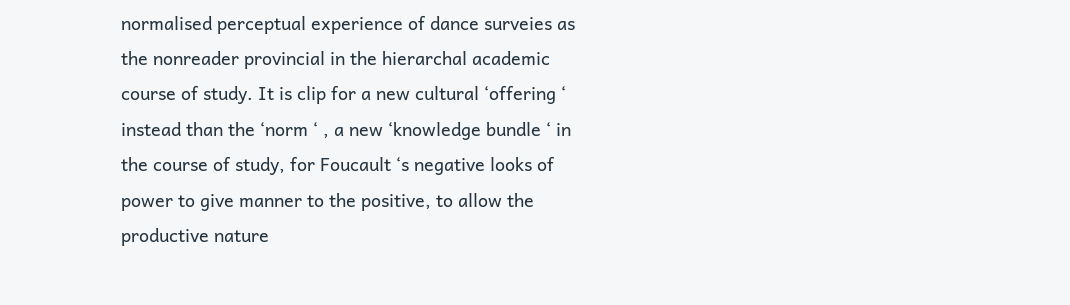normalised perceptual experience of dance surveies as the nonreader provincial in the hierarchal academic course of study. It is clip for a new cultural ‘offering ‘ instead than the ‘norm ‘ , a new ‘knowledge bundle ‘ in the course of study, for Foucault ‘s negative looks of power to give manner to the positive, to allow the productive nature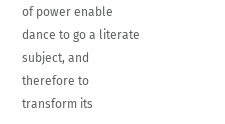of power enable dance to go a literate subject, and therefore to transform its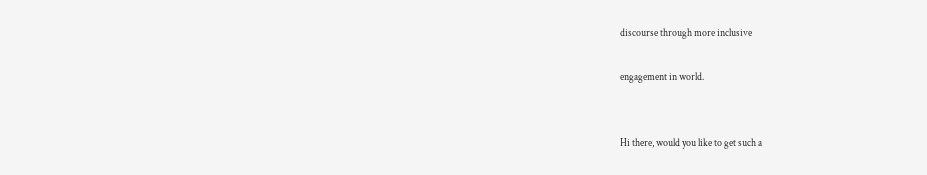discourse through more inclusive

engagement in world.


Hi there, would you like to get such a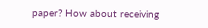paper? How about receiving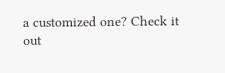a customized one? Check it out